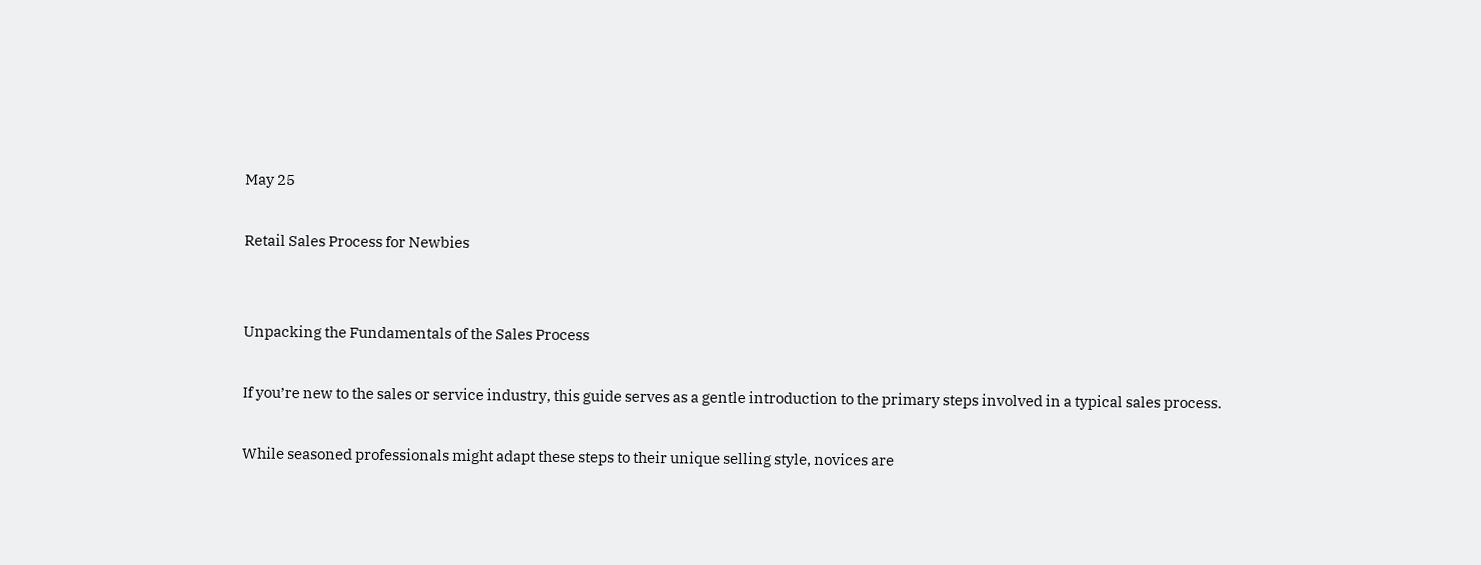May 25

Retail Sales Process for Newbies


Unpacking the Fundamentals of the Sales Process

If you’re new to the sales or service industry, this guide serves as a gentle introduction to the primary steps involved in a typical sales process.

While seasoned professionals might adapt these steps to their unique selling style, novices are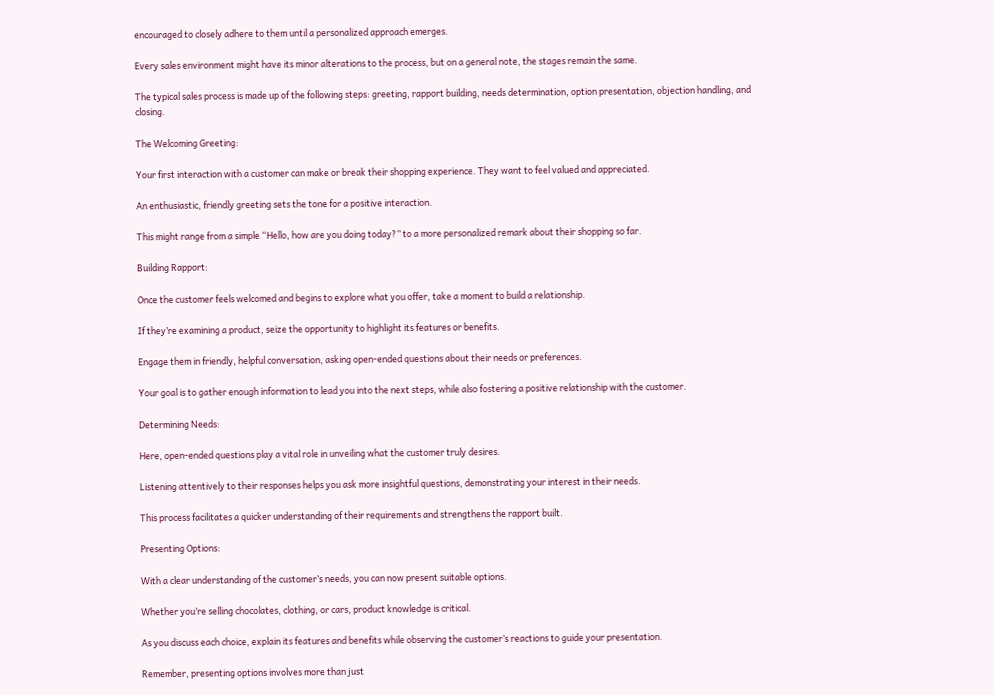encouraged to closely adhere to them until a personalized approach emerges.

Every sales environment might have its minor alterations to the process, but on a general note, the stages remain the same.

The typical sales process is made up of the following steps: greeting, rapport building, needs determination, option presentation, objection handling, and closing.

The Welcoming Greeting:

Your first interaction with a customer can make or break their shopping experience. They want to feel valued and appreciated.

An enthusiastic, friendly greeting sets the tone for a positive interaction.

This might range from a simple “Hello, how are you doing today?” to a more personalized remark about their shopping so far.

Building Rapport:

Once the customer feels welcomed and begins to explore what you offer, take a moment to build a relationship.

If they’re examining a product, seize the opportunity to highlight its features or benefits.

Engage them in friendly, helpful conversation, asking open-ended questions about their needs or preferences.

Your goal is to gather enough information to lead you into the next steps, while also fostering a positive relationship with the customer.

Determining Needs:

Here, open-ended questions play a vital role in unveiling what the customer truly desires.

Listening attentively to their responses helps you ask more insightful questions, demonstrating your interest in their needs.

This process facilitates a quicker understanding of their requirements and strengthens the rapport built.

Presenting Options:

With a clear understanding of the customer’s needs, you can now present suitable options.

Whether you’re selling chocolates, clothing, or cars, product knowledge is critical.

As you discuss each choice, explain its features and benefits while observing the customer’s reactions to guide your presentation.

Remember, presenting options involves more than just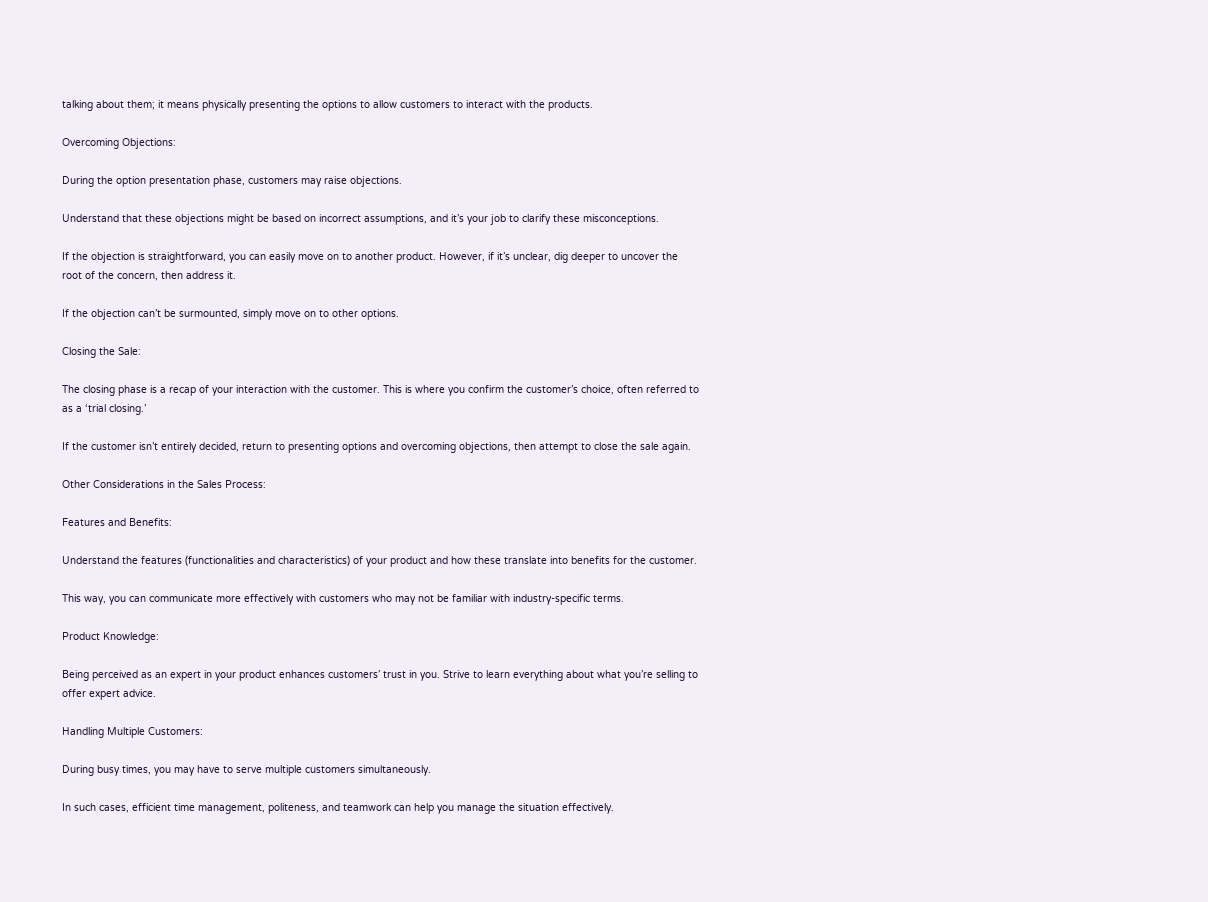talking about them; it means physically presenting the options to allow customers to interact with the products.

Overcoming Objections:

During the option presentation phase, customers may raise objections.

Understand that these objections might be based on incorrect assumptions, and it’s your job to clarify these misconceptions.

If the objection is straightforward, you can easily move on to another product. However, if it’s unclear, dig deeper to uncover the root of the concern, then address it.

If the objection can’t be surmounted, simply move on to other options.

Closing the Sale:

The closing phase is a recap of your interaction with the customer. This is where you confirm the customer’s choice, often referred to as a ‘trial closing.’

If the customer isn’t entirely decided, return to presenting options and overcoming objections, then attempt to close the sale again.

Other Considerations in the Sales Process:

Features and Benefits:

Understand the features (functionalities and characteristics) of your product and how these translate into benefits for the customer.

This way, you can communicate more effectively with customers who may not be familiar with industry-specific terms.

Product Knowledge:

Being perceived as an expert in your product enhances customers’ trust in you. Strive to learn everything about what you’re selling to offer expert advice.

Handling Multiple Customers:

During busy times, you may have to serve multiple customers simultaneously.

In such cases, efficient time management, politeness, and teamwork can help you manage the situation effectively.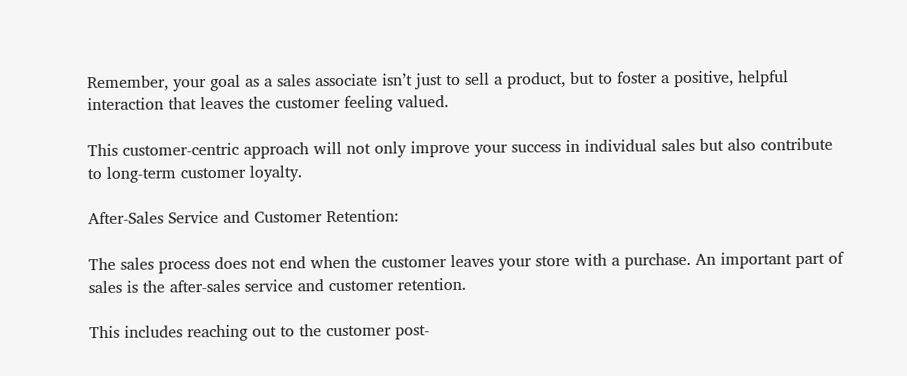Remember, your goal as a sales associate isn’t just to sell a product, but to foster a positive, helpful interaction that leaves the customer feeling valued.

This customer-centric approach will not only improve your success in individual sales but also contribute to long-term customer loyalty.

After-Sales Service and Customer Retention:

The sales process does not end when the customer leaves your store with a purchase. An important part of sales is the after-sales service and customer retention.

This includes reaching out to the customer post-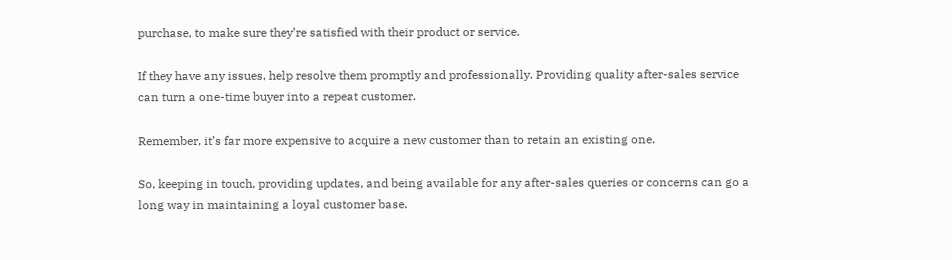purchase, to make sure they’re satisfied with their product or service.

If they have any issues, help resolve them promptly and professionally. Providing quality after-sales service can turn a one-time buyer into a repeat customer.

Remember, it’s far more expensive to acquire a new customer than to retain an existing one.

So, keeping in touch, providing updates, and being available for any after-sales queries or concerns can go a long way in maintaining a loyal customer base.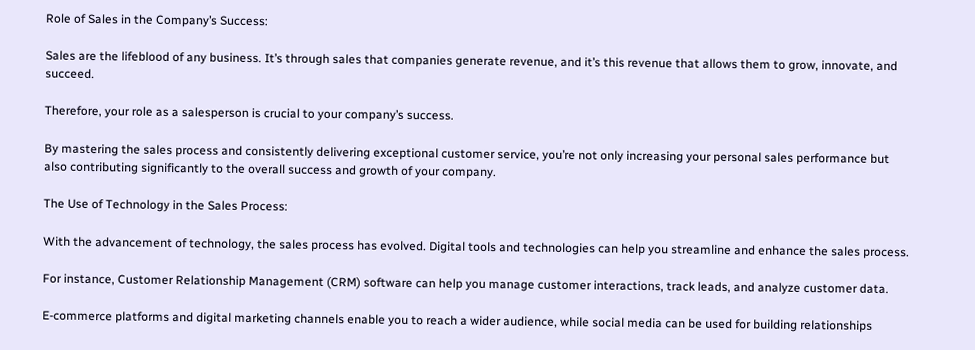Role of Sales in the Company’s Success:

Sales are the lifeblood of any business. It’s through sales that companies generate revenue, and it’s this revenue that allows them to grow, innovate, and succeed.

Therefore, your role as a salesperson is crucial to your company’s success.

By mastering the sales process and consistently delivering exceptional customer service, you’re not only increasing your personal sales performance but also contributing significantly to the overall success and growth of your company.

The Use of Technology in the Sales Process:

With the advancement of technology, the sales process has evolved. Digital tools and technologies can help you streamline and enhance the sales process.

For instance, Customer Relationship Management (CRM) software can help you manage customer interactions, track leads, and analyze customer data.

E-commerce platforms and digital marketing channels enable you to reach a wider audience, while social media can be used for building relationships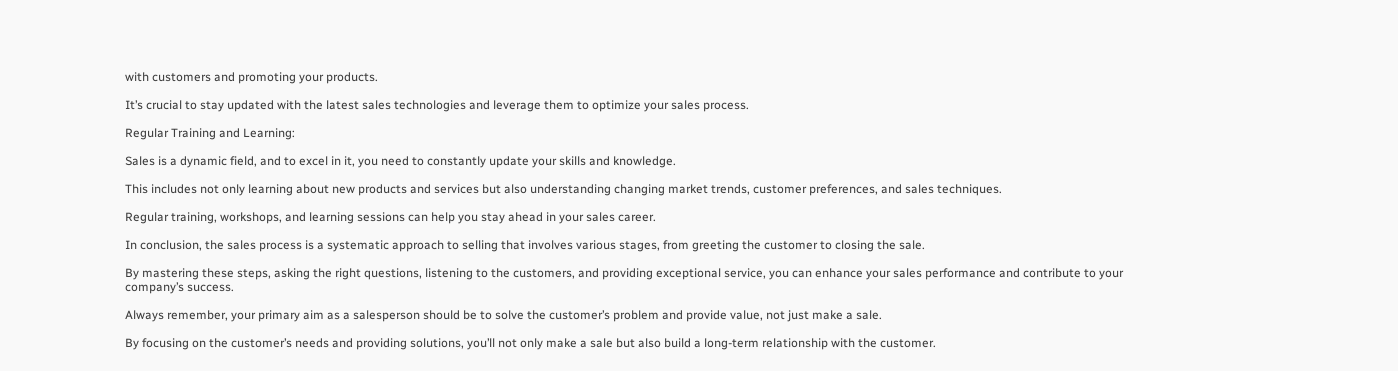with customers and promoting your products.

It’s crucial to stay updated with the latest sales technologies and leverage them to optimize your sales process.

Regular Training and Learning:

Sales is a dynamic field, and to excel in it, you need to constantly update your skills and knowledge.

This includes not only learning about new products and services but also understanding changing market trends, customer preferences, and sales techniques.

Regular training, workshops, and learning sessions can help you stay ahead in your sales career.

In conclusion, the sales process is a systematic approach to selling that involves various stages, from greeting the customer to closing the sale.

By mastering these steps, asking the right questions, listening to the customers, and providing exceptional service, you can enhance your sales performance and contribute to your company’s success.

Always remember, your primary aim as a salesperson should be to solve the customer’s problem and provide value, not just make a sale.

By focusing on the customer’s needs and providing solutions, you’ll not only make a sale but also build a long-term relationship with the customer.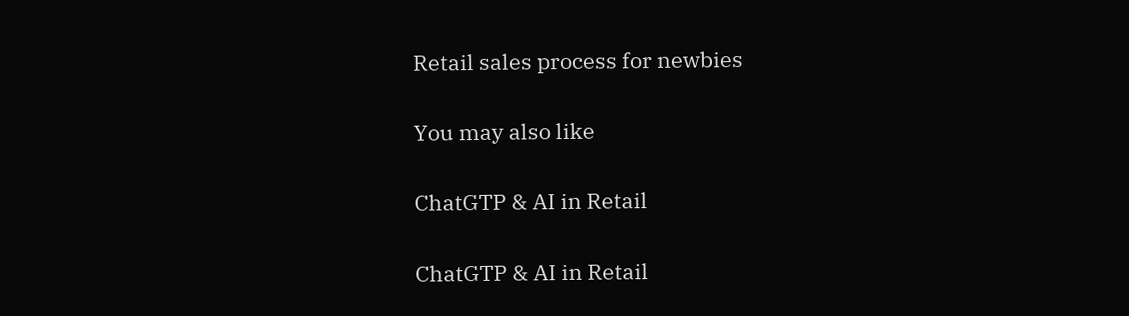Retail sales process for newbies

You may also like

ChatGTP & AI in Retail

ChatGTP & AI in Retail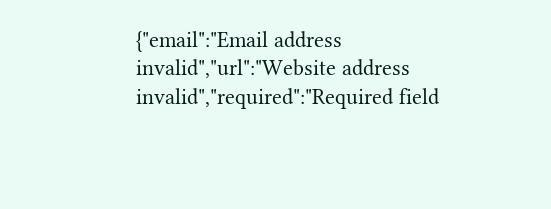{"email":"Email address invalid","url":"Website address invalid","required":"Required field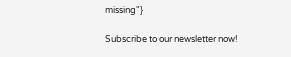missing"}

Subscribe to our newsletter now!